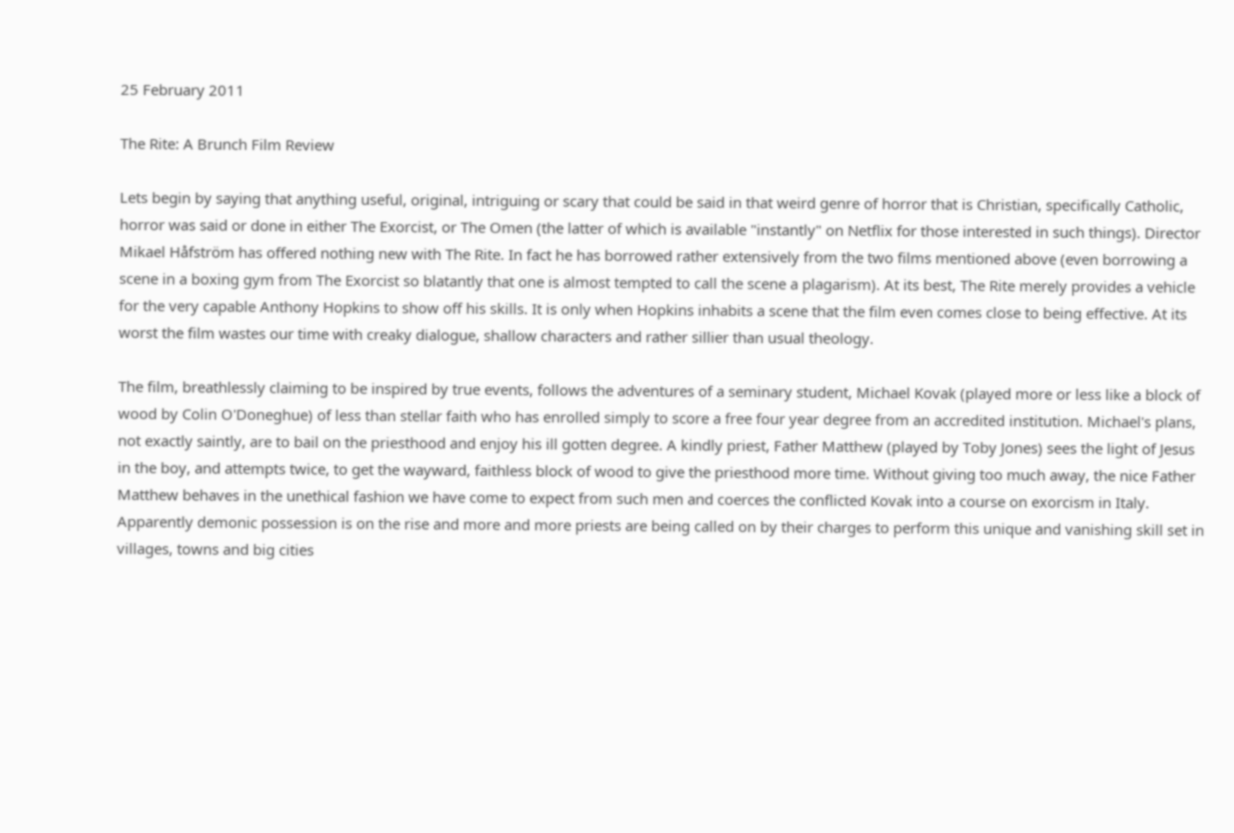25 February 2011

The Rite: A Brunch Film Review

Lets begin by saying that anything useful, original, intriguing or scary that could be said in that weird genre of horror that is Christian, specifically Catholic, horror was said or done in either The Exorcist, or The Omen (the latter of which is available "instantly" on Netflix for those interested in such things). Director Mikael Håfström has offered nothing new with The Rite. In fact he has borrowed rather extensively from the two films mentioned above (even borrowing a scene in a boxing gym from The Exorcist so blatantly that one is almost tempted to call the scene a plagarism). At its best, The Rite merely provides a vehicle for the very capable Anthony Hopkins to show off his skills. It is only when Hopkins inhabits a scene that the film even comes close to being effective. At its worst the film wastes our time with creaky dialogue, shallow characters and rather sillier than usual theology.

The film, breathlessly claiming to be inspired by true events, follows the adventures of a seminary student, Michael Kovak (played more or less like a block of wood by Colin O'Doneghue) of less than stellar faith who has enrolled simply to score a free four year degree from an accredited institution. Michael's plans, not exactly saintly, are to bail on the priesthood and enjoy his ill gotten degree. A kindly priest, Father Matthew (played by Toby Jones) sees the light of Jesus in the boy, and attempts twice, to get the wayward, faithless block of wood to give the priesthood more time. Without giving too much away, the nice Father Matthew behaves in the unethical fashion we have come to expect from such men and coerces the conflicted Kovak into a course on exorcism in Italy. Apparently demonic possession is on the rise and more and more priests are being called on by their charges to perform this unique and vanishing skill set in villages, towns and big cities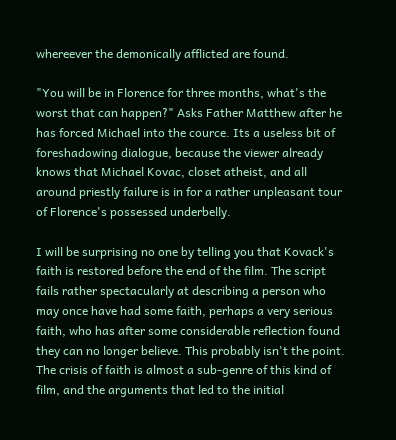whereever the demonically afflicted are found.

"You will be in Florence for three months, what's the worst that can happen?" Asks Father Matthew after he has forced Michael into the cource. Its a useless bit of foreshadowing dialogue, because the viewer already knows that Michael Kovac, closet atheist, and all around priestly failure is in for a rather unpleasant tour of Florence's possessed underbelly.

I will be surprising no one by telling you that Kovack's faith is restored before the end of the film. The script fails rather spectacularly at describing a person who may once have had some faith, perhaps a very serious faith, who has after some considerable reflection found they can no longer believe. This probably isn't the point. The crisis of faith is almost a sub-genre of this kind of film, and the arguments that led to the initial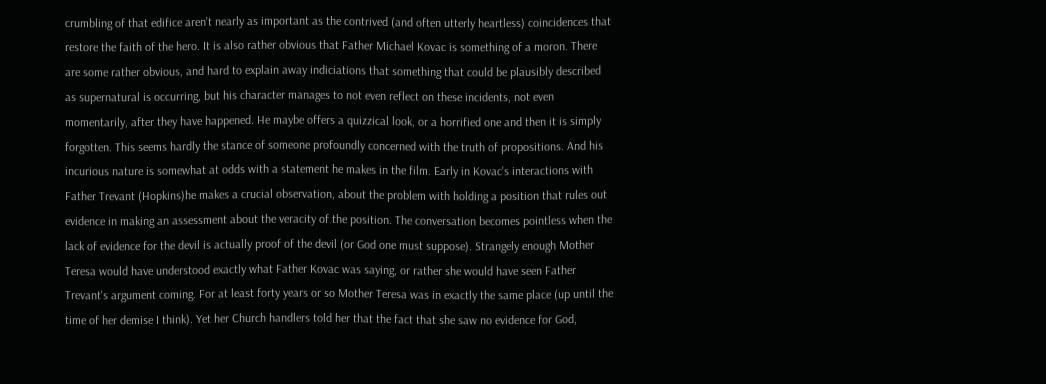crumbling of that edifice aren't nearly as important as the contrived (and often utterly heartless) coincidences that restore the faith of the hero. It is also rather obvious that Father Michael Kovac is something of a moron. There are some rather obvious, and hard to explain away indiciations that something that could be plausibly described as supernatural is occurring, but his character manages to not even reflect on these incidents, not even momentarily, after they have happened. He maybe offers a quizzical look, or a horrified one and then it is simply forgotten. This seems hardly the stance of someone profoundly concerned with the truth of propositions. And his incurious nature is somewhat at odds with a statement he makes in the film. Early in Kovac's interactions with Father Trevant (Hopkins)he makes a crucial observation, about the problem with holding a position that rules out evidence in making an assessment about the veracity of the position. The conversation becomes pointless when the lack of evidence for the devil is actually proof of the devil (or God one must suppose). Strangely enough Mother Teresa would have understood exactly what Father Kovac was saying, or rather she would have seen Father Trevant's argument coming. For at least forty years or so Mother Teresa was in exactly the same place (up until the time of her demise I think). Yet her Church handlers told her that the fact that she saw no evidence for God,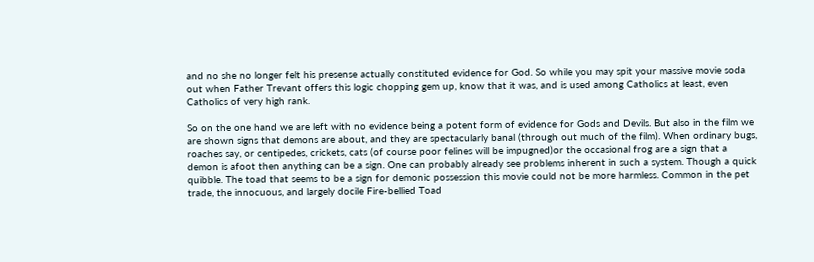and no she no longer felt his presense actually constituted evidence for God. So while you may spit your massive movie soda out when Father Trevant offers this logic chopping gem up, know that it was, and is used among Catholics at least, even Catholics of very high rank.

So on the one hand we are left with no evidence being a potent form of evidence for Gods and Devils. But also in the film we are shown signs that demons are about, and they are spectacularly banal (through out much of the film). When ordinary bugs, roaches say, or centipedes, crickets, cats (of course poor felines will be impugned)or the occasional frog are a sign that a demon is afoot then anything can be a sign. One can probably already see problems inherent in such a system. Though a quick quibble. The toad that seems to be a sign for demonic possession this movie could not be more harmless. Common in the pet trade, the innocuous, and largely docile Fire-bellied Toad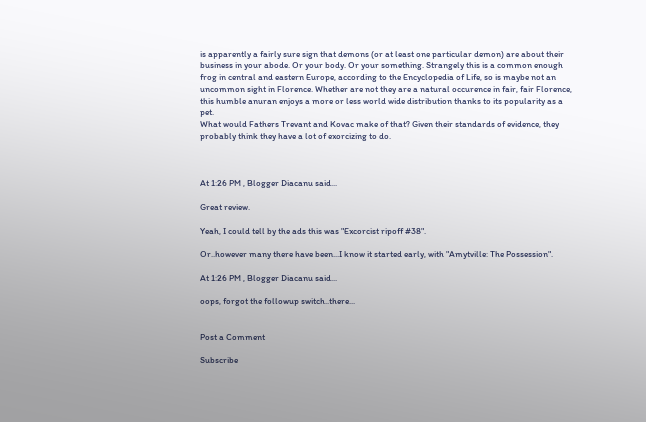is apparently a fairly sure sign that demons (or at least one particular demon) are about their business in your abode. Or your body. Or your something. Strangely this is a common enough frog in central and eastern Europe, according to the Encyclopedia of Life, so is maybe not an uncommon sight in Florence. Whether are not they are a natural occurence in fair, fair Florence, this humble anuran enjoys a more or less world wide distribution thanks to its popularity as a pet.
What would Fathers Trevant and Kovac make of that? Given their standards of evidence, they probably think they have a lot of exorcizing to do.



At 1:26 PM , Blogger Diacanu said...

Great review.

Yeah, I could tell by the ads this was "Excorcist ripoff #38".

Or..however many there have been...I know it started early, with "Amytville: The Possession".

At 1:26 PM , Blogger Diacanu said...

oops, forgot the followup switch..there...


Post a Comment

Subscribe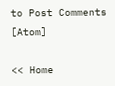to Post Comments [Atom]

<< Home